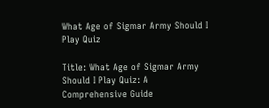What Age of Sigmar Army Should I Play Quiz

Title: What Age of Sigmar Army Should I Play Quiz: A Comprehensive Guide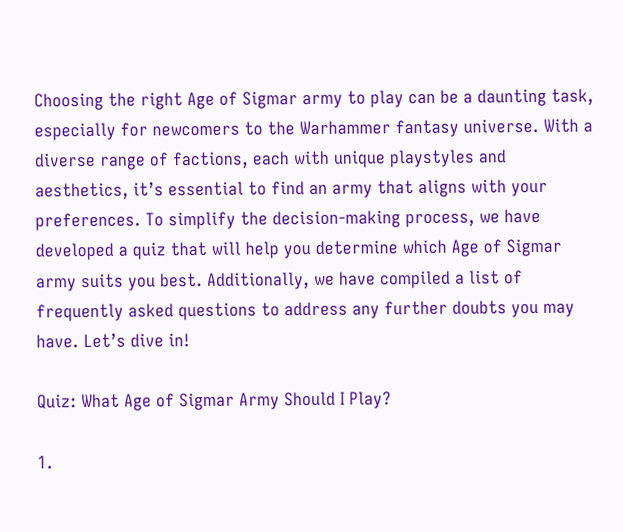Choosing the right Age of Sigmar army to play can be a daunting task, especially for newcomers to the Warhammer fantasy universe. With a diverse range of factions, each with unique playstyles and aesthetics, it’s essential to find an army that aligns with your preferences. To simplify the decision-making process, we have developed a quiz that will help you determine which Age of Sigmar army suits you best. Additionally, we have compiled a list of frequently asked questions to address any further doubts you may have. Let’s dive in!

Quiz: What Age of Sigmar Army Should I Play?

1.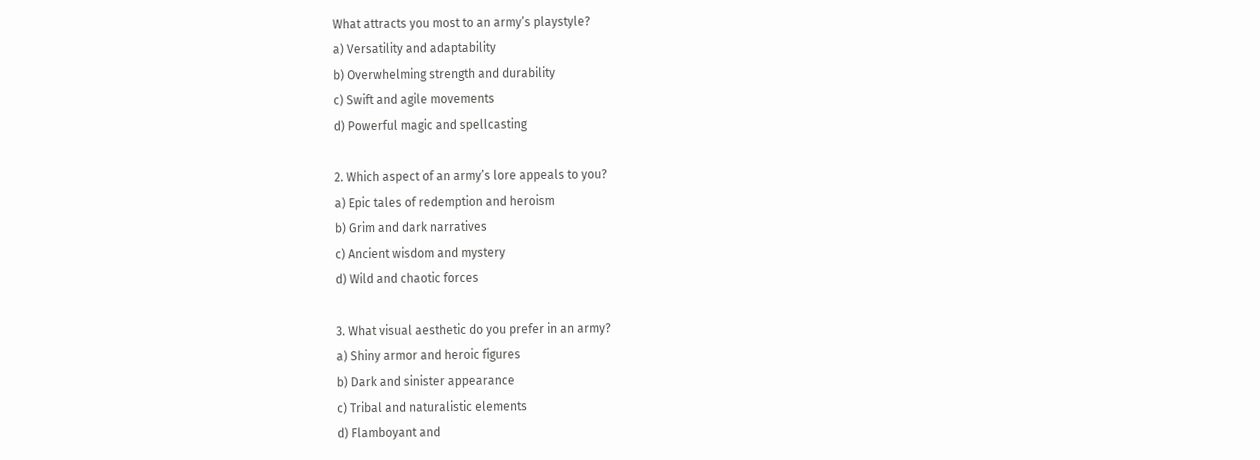What attracts you most to an army’s playstyle?
a) Versatility and adaptability
b) Overwhelming strength and durability
c) Swift and agile movements
d) Powerful magic and spellcasting

2. Which aspect of an army’s lore appeals to you?
a) Epic tales of redemption and heroism
b) Grim and dark narratives
c) Ancient wisdom and mystery
d) Wild and chaotic forces

3. What visual aesthetic do you prefer in an army?
a) Shiny armor and heroic figures
b) Dark and sinister appearance
c) Tribal and naturalistic elements
d) Flamboyant and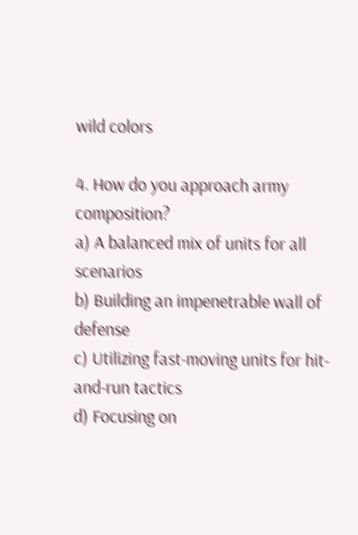wild colors

4. How do you approach army composition?
a) A balanced mix of units for all scenarios
b) Building an impenetrable wall of defense
c) Utilizing fast-moving units for hit-and-run tactics
d) Focusing on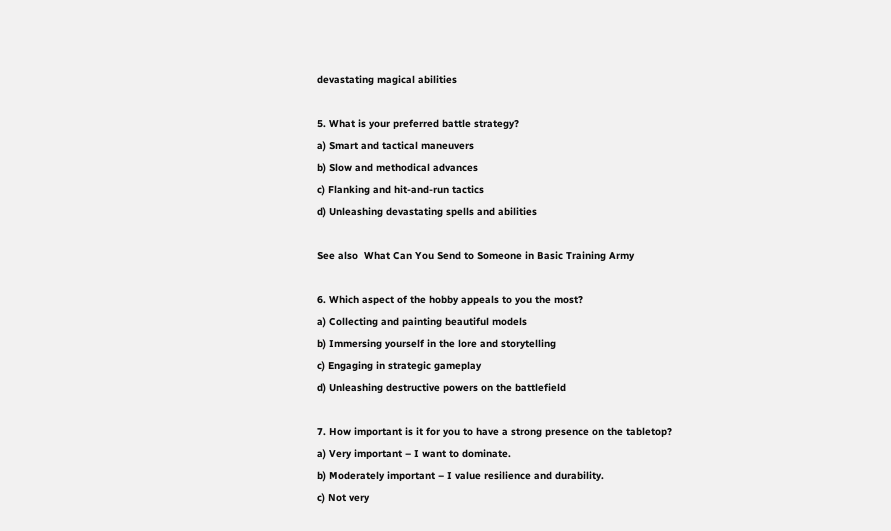devastating magical abilities

5. What is your preferred battle strategy?
a) Smart and tactical maneuvers
b) Slow and methodical advances
c) Flanking and hit-and-run tactics
d) Unleashing devastating spells and abilities

See also  What Can You Send to Someone in Basic Training Army

6. Which aspect of the hobby appeals to you the most?
a) Collecting and painting beautiful models
b) Immersing yourself in the lore and storytelling
c) Engaging in strategic gameplay
d) Unleashing destructive powers on the battlefield

7. How important is it for you to have a strong presence on the tabletop?
a) Very important – I want to dominate.
b) Moderately important – I value resilience and durability.
c) Not very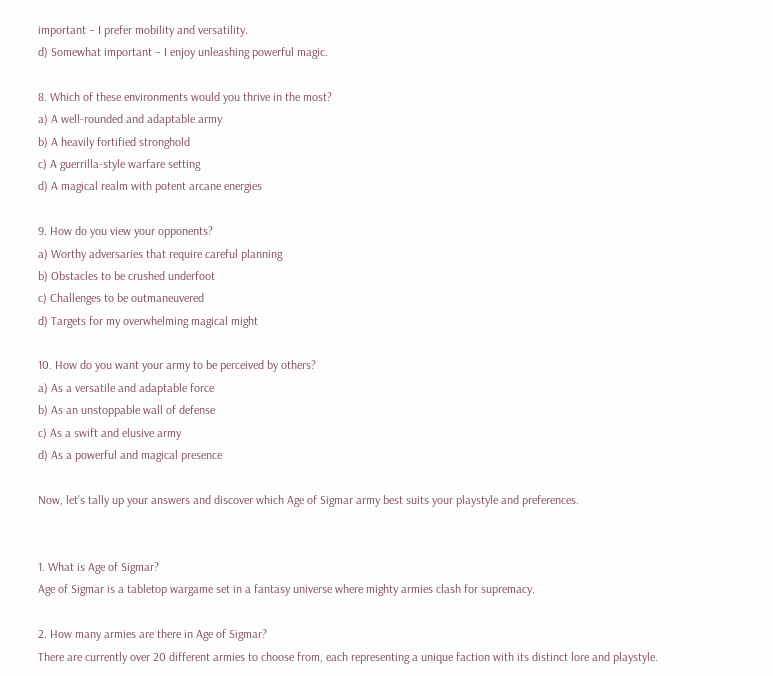important – I prefer mobility and versatility.
d) Somewhat important – I enjoy unleashing powerful magic.

8. Which of these environments would you thrive in the most?
a) A well-rounded and adaptable army
b) A heavily fortified stronghold
c) A guerrilla-style warfare setting
d) A magical realm with potent arcane energies

9. How do you view your opponents?
a) Worthy adversaries that require careful planning
b) Obstacles to be crushed underfoot
c) Challenges to be outmaneuvered
d) Targets for my overwhelming magical might

10. How do you want your army to be perceived by others?
a) As a versatile and adaptable force
b) As an unstoppable wall of defense
c) As a swift and elusive army
d) As a powerful and magical presence

Now, let’s tally up your answers and discover which Age of Sigmar army best suits your playstyle and preferences.


1. What is Age of Sigmar?
Age of Sigmar is a tabletop wargame set in a fantasy universe where mighty armies clash for supremacy.

2. How many armies are there in Age of Sigmar?
There are currently over 20 different armies to choose from, each representing a unique faction with its distinct lore and playstyle.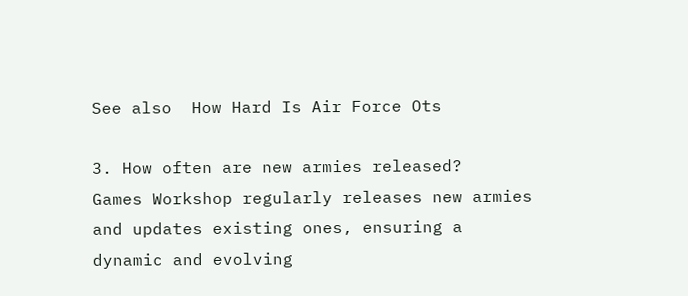See also  How Hard Is Air Force Ots

3. How often are new armies released?
Games Workshop regularly releases new armies and updates existing ones, ensuring a dynamic and evolving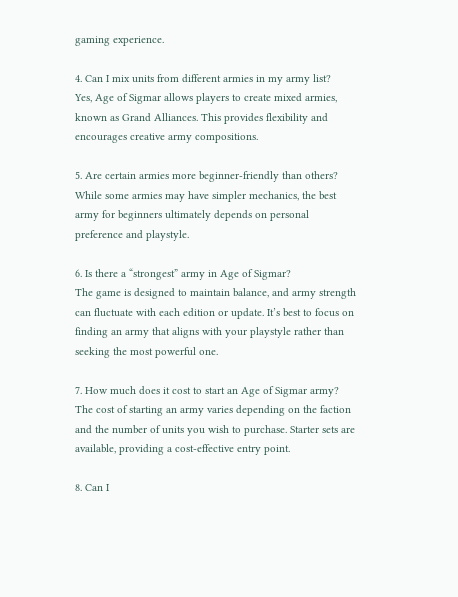gaming experience.

4. Can I mix units from different armies in my army list?
Yes, Age of Sigmar allows players to create mixed armies, known as Grand Alliances. This provides flexibility and encourages creative army compositions.

5. Are certain armies more beginner-friendly than others?
While some armies may have simpler mechanics, the best army for beginners ultimately depends on personal preference and playstyle.

6. Is there a “strongest” army in Age of Sigmar?
The game is designed to maintain balance, and army strength can fluctuate with each edition or update. It’s best to focus on finding an army that aligns with your playstyle rather than seeking the most powerful one.

7. How much does it cost to start an Age of Sigmar army?
The cost of starting an army varies depending on the faction and the number of units you wish to purchase. Starter sets are available, providing a cost-effective entry point.

8. Can I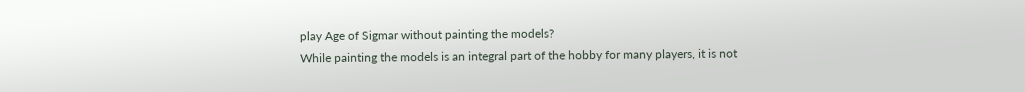play Age of Sigmar without painting the models?
While painting the models is an integral part of the hobby for many players, it is not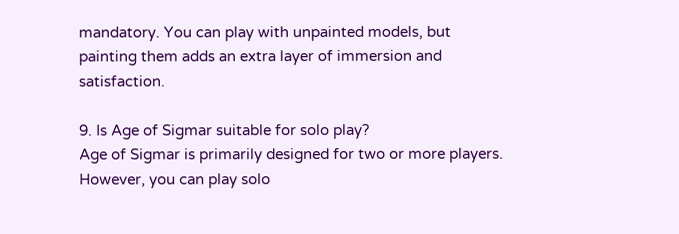mandatory. You can play with unpainted models, but painting them adds an extra layer of immersion and satisfaction.

9. Is Age of Sigmar suitable for solo play?
Age of Sigmar is primarily designed for two or more players. However, you can play solo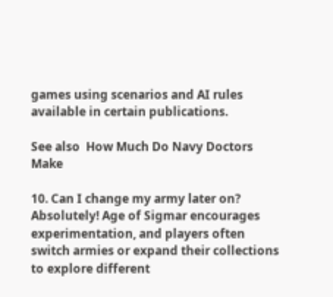games using scenarios and AI rules available in certain publications.

See also  How Much Do Navy Doctors Make

10. Can I change my army later on?
Absolutely! Age of Sigmar encourages experimentation, and players often switch armies or expand their collections to explore different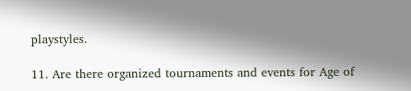playstyles.

11. Are there organized tournaments and events for Age of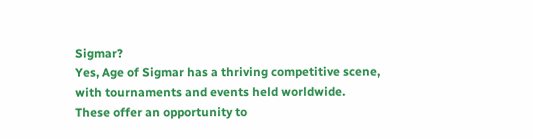Sigmar?
Yes, Age of Sigmar has a thriving competitive scene, with tournaments and events held worldwide. These offer an opportunity to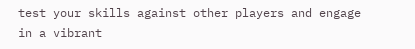test your skills against other players and engage in a vibrant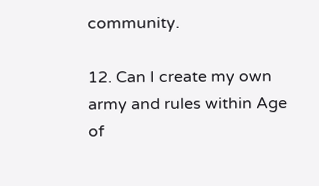community.

12. Can I create my own army and rules within Age of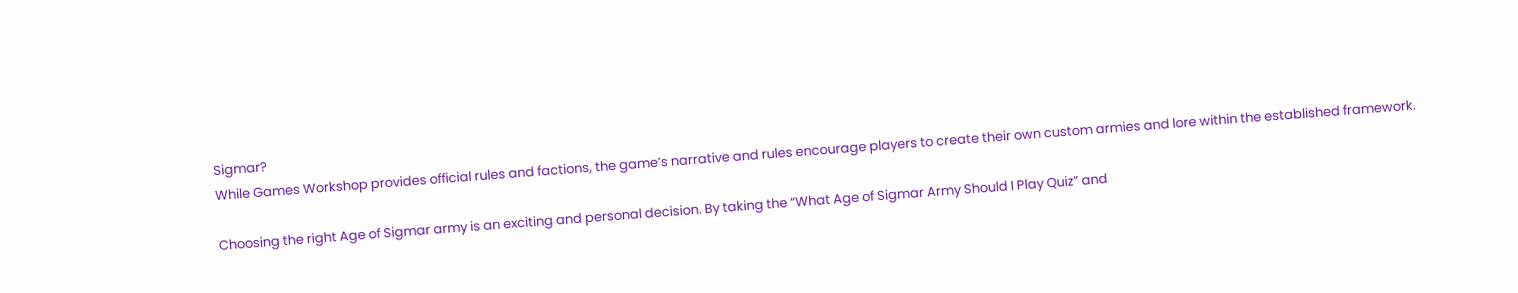Sigmar?
While Games Workshop provides official rules and factions, the game’s narrative and rules encourage players to create their own custom armies and lore within the established framework.

Choosing the right Age of Sigmar army is an exciting and personal decision. By taking the “What Age of Sigmar Army Should I Play Quiz” and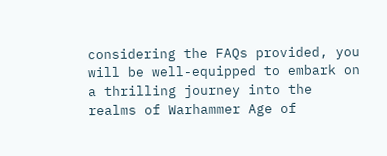considering the FAQs provided, you will be well-equipped to embark on a thrilling journey into the realms of Warhammer Age of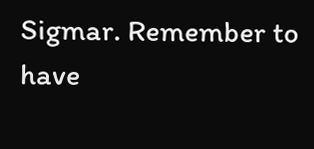Sigmar. Remember to have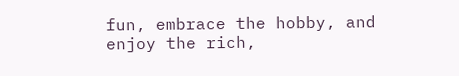fun, embrace the hobby, and enjoy the rich,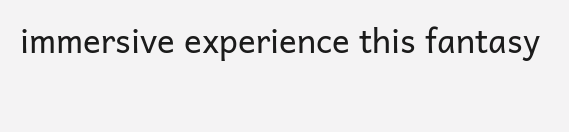immersive experience this fantasy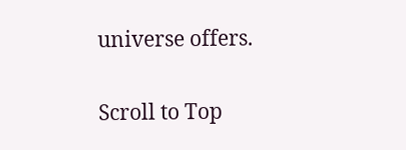universe offers.

Scroll to Top